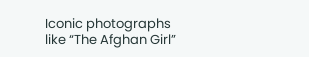Iconic photographs like “The Afghan Girl”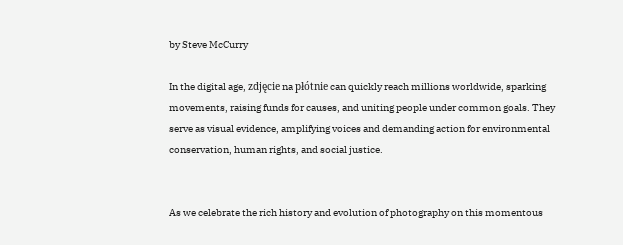by Steve McCurry

In the digital age, zdjęcie na płótnie can quickly reach millions worldwide, sparking movements, raising funds for causes, and uniting people under common goals. They serve as visual evidence, amplifying voices and demanding action for environmental conservation, human rights, and social justice.


As we celebrate the rich history and evolution of photography on this momentous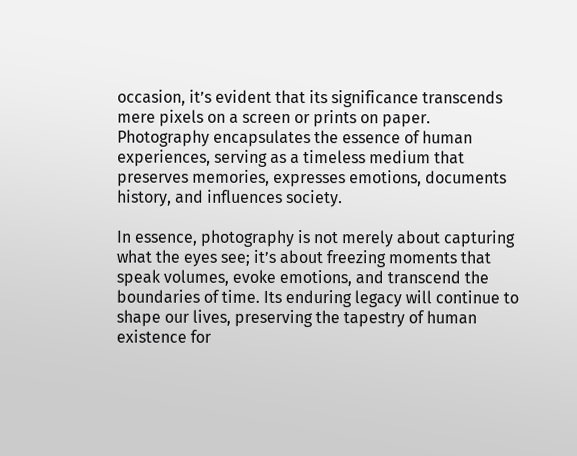occasion, it’s evident that its significance transcends mere pixels on a screen or prints on paper. Photography encapsulates the essence of human experiences, serving as a timeless medium that preserves memories, expresses emotions, documents history, and influences society.

In essence, photography is not merely about capturing what the eyes see; it’s about freezing moments that speak volumes, evoke emotions, and transcend the boundaries of time. Its enduring legacy will continue to shape our lives, preserving the tapestry of human existence for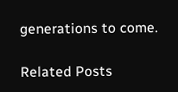generations to come.

Related Posts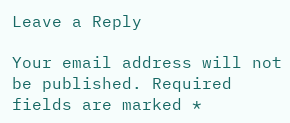Leave a Reply

Your email address will not be published. Required fields are marked *